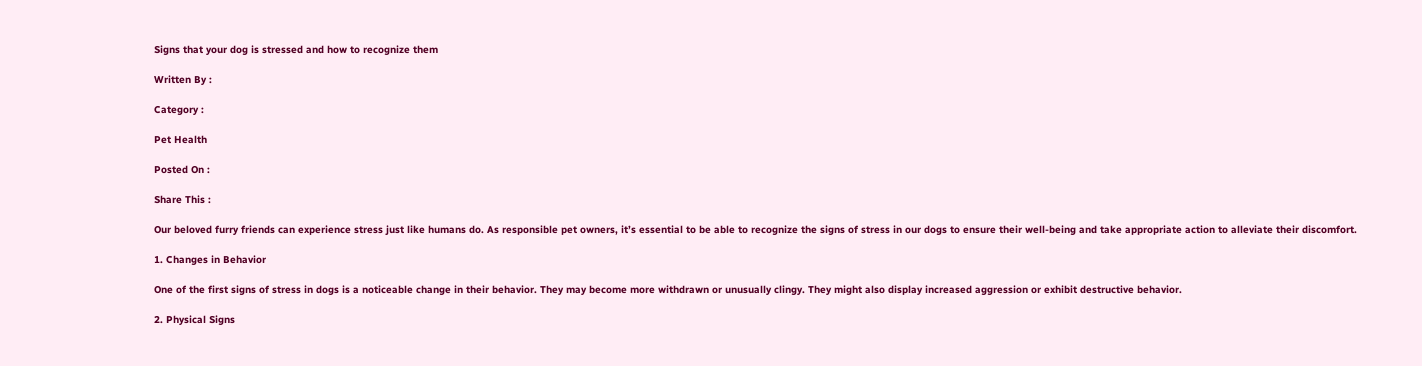Signs that your dog is stressed and how to recognize them

Written By :

Category :

Pet Health

Posted On :

Share This :

Our beloved furry friends can experience stress just like humans do. As responsible pet owners, it’s essential to be able to recognize the signs of stress in our dogs to ensure their well-being and take appropriate action to alleviate their discomfort.

1. Changes in Behavior

One of the first signs of stress in dogs is a noticeable change in their behavior. They may become more withdrawn or unusually clingy. They might also display increased aggression or exhibit destructive behavior.

2. Physical Signs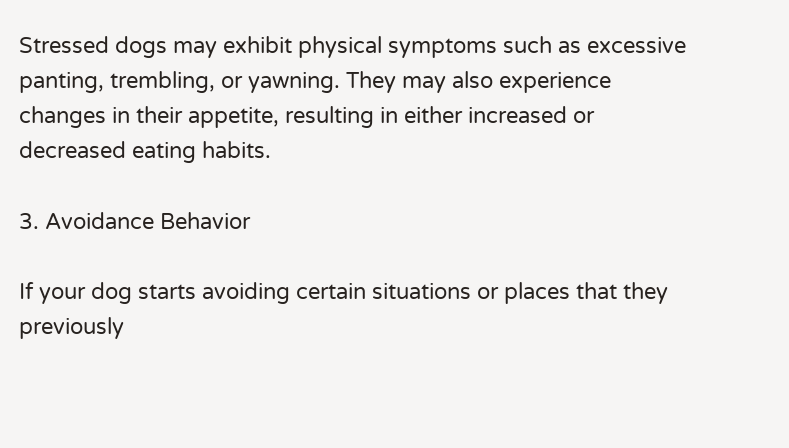Stressed dogs may exhibit physical symptoms such as excessive panting, trembling, or yawning. They may also experience changes in their appetite, resulting in either increased or decreased eating habits.

3. Avoidance Behavior

If your dog starts avoiding certain situations or places that they previously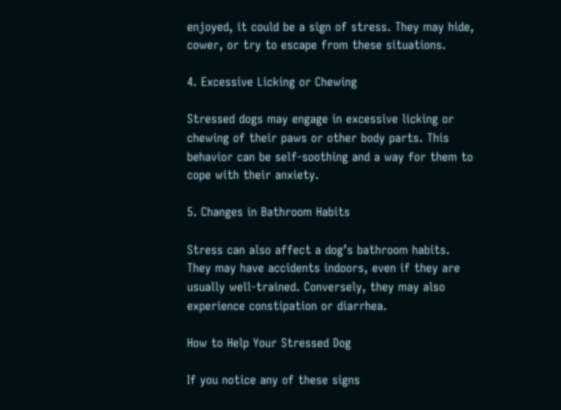enjoyed, it could be a sign of stress. They may hide, cower, or try to escape from these situations.

4. Excessive Licking or Chewing

Stressed dogs may engage in excessive licking or chewing of their paws or other body parts. This behavior can be self-soothing and a way for them to cope with their anxiety.

5. Changes in Bathroom Habits

Stress can also affect a dog’s bathroom habits. They may have accidents indoors, even if they are usually well-trained. Conversely, they may also experience constipation or diarrhea.

How to Help Your Stressed Dog

If you notice any of these signs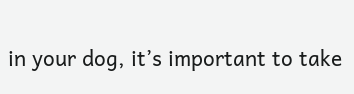in your dog, it’s important to take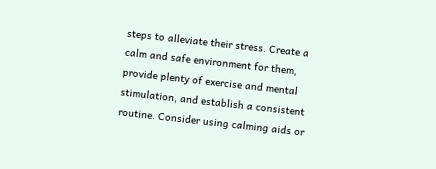steps to alleviate their stress. Create a calm and safe environment for them, provide plenty of exercise and mental stimulation, and establish a consistent routine. Consider using calming aids or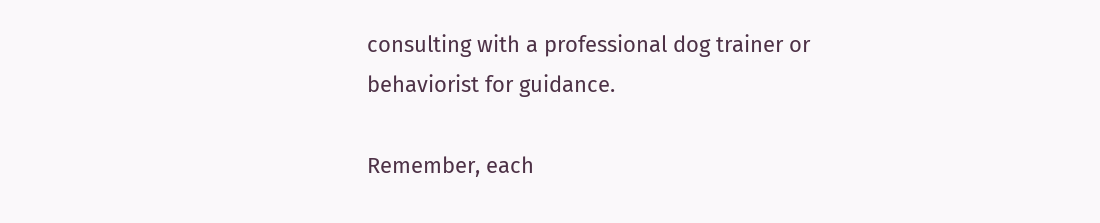consulting with a professional dog trainer or behaviorist for guidance.

Remember, each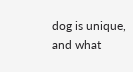dog is unique, and what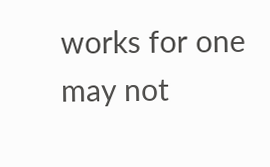works for one may not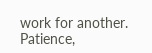work for another. Patience,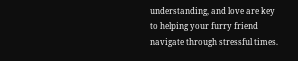understanding, and love are key to helping your furry friend navigate through stressful times.